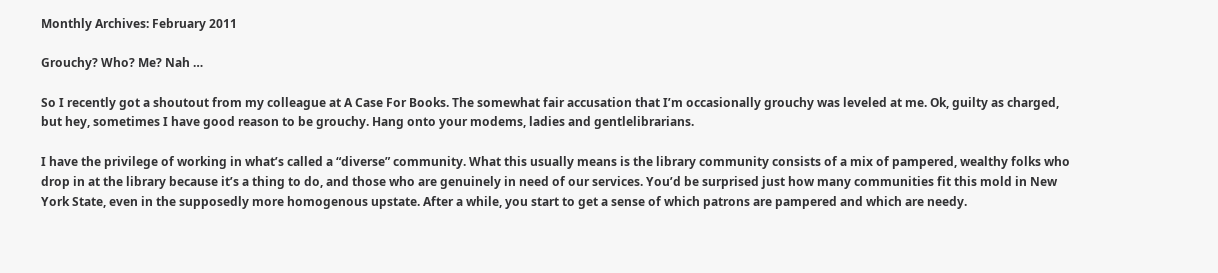Monthly Archives: February 2011

Grouchy? Who? Me? Nah …

So I recently got a shoutout from my colleague at A Case For Books. The somewhat fair accusation that I’m occasionally grouchy was leveled at me. Ok, guilty as charged, but hey, sometimes I have good reason to be grouchy. Hang onto your modems, ladies and gentlelibrarians.

I have the privilege of working in what’s called a “diverse” community. What this usually means is the library community consists of a mix of pampered, wealthy folks who drop in at the library because it’s a thing to do, and those who are genuinely in need of our services. You’d be surprised just how many communities fit this mold in New York State, even in the supposedly more homogenous upstate. After a while, you start to get a sense of which patrons are pampered and which are needy.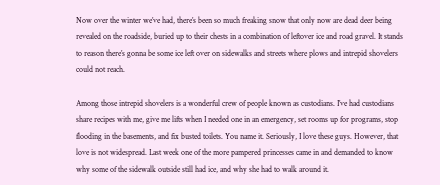Now over the winter we’ve had, there’s been so much freaking snow that only now are dead deer being revealed on the roadside, buried up to their chests in a combination of leftover ice and road gravel. It stands to reason there’s gonna be some ice left over on sidewalks and streets where plows and intrepid shovelers could not reach.

Among those intrepid shovelers is a wonderful crew of people known as custodians. I’ve had custodians share recipes with me, give me lifts when I needed one in an emergency, set rooms up for programs, stop flooding in the basements, and fix busted toilets. You name it. Seriously, I love these guys. However, that love is not widespread. Last week one of the more pampered princesses came in and demanded to know why some of the sidewalk outside still had ice, and why she had to walk around it.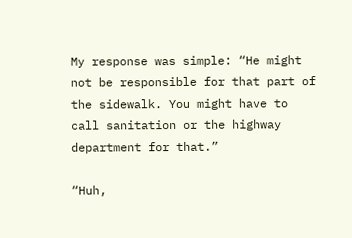My response was simple: “He might not be responsible for that part of the sidewalk. You might have to call sanitation or the highway department for that.”

“Huh,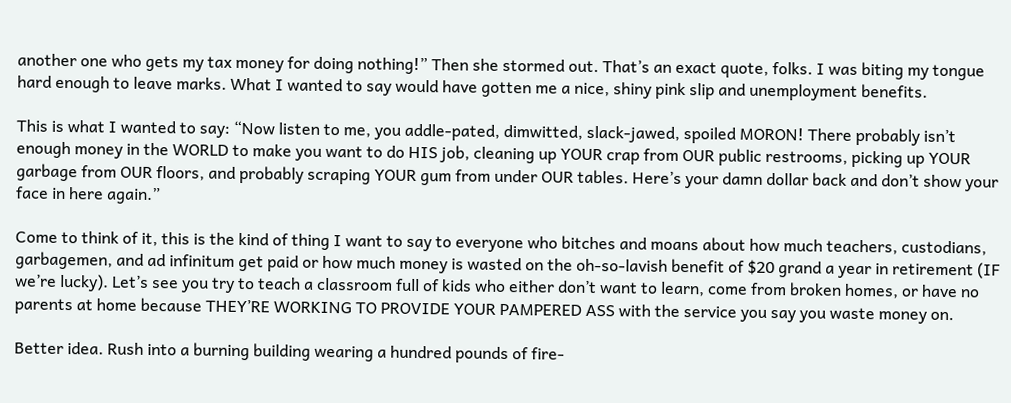another one who gets my tax money for doing nothing!” Then she stormed out. That’s an exact quote, folks. I was biting my tongue hard enough to leave marks. What I wanted to say would have gotten me a nice, shiny pink slip and unemployment benefits.

This is what I wanted to say: “Now listen to me, you addle-pated, dimwitted, slack-jawed, spoiled MORON! There probably isn’t enough money in the WORLD to make you want to do HIS job, cleaning up YOUR crap from OUR public restrooms, picking up YOUR garbage from OUR floors, and probably scraping YOUR gum from under OUR tables. Here’s your damn dollar back and don’t show your face in here again.”

Come to think of it, this is the kind of thing I want to say to everyone who bitches and moans about how much teachers, custodians, garbagemen, and ad infinitum get paid or how much money is wasted on the oh-so-lavish benefit of $20 grand a year in retirement (IF we’re lucky). Let’s see you try to teach a classroom full of kids who either don’t want to learn, come from broken homes, or have no parents at home because THEY’RE WORKING TO PROVIDE YOUR PAMPERED ASS with the service you say you waste money on.

Better idea. Rush into a burning building wearing a hundred pounds of fire-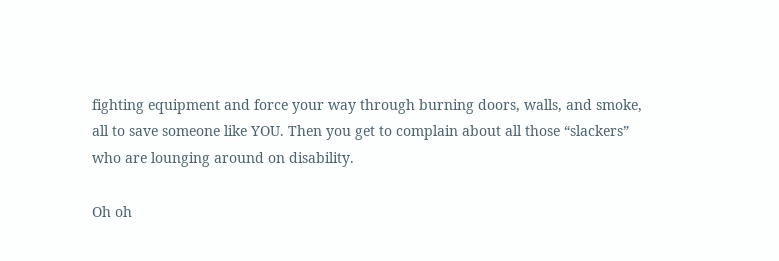fighting equipment and force your way through burning doors, walls, and smoke, all to save someone like YOU. Then you get to complain about all those “slackers” who are lounging around on disability.

Oh oh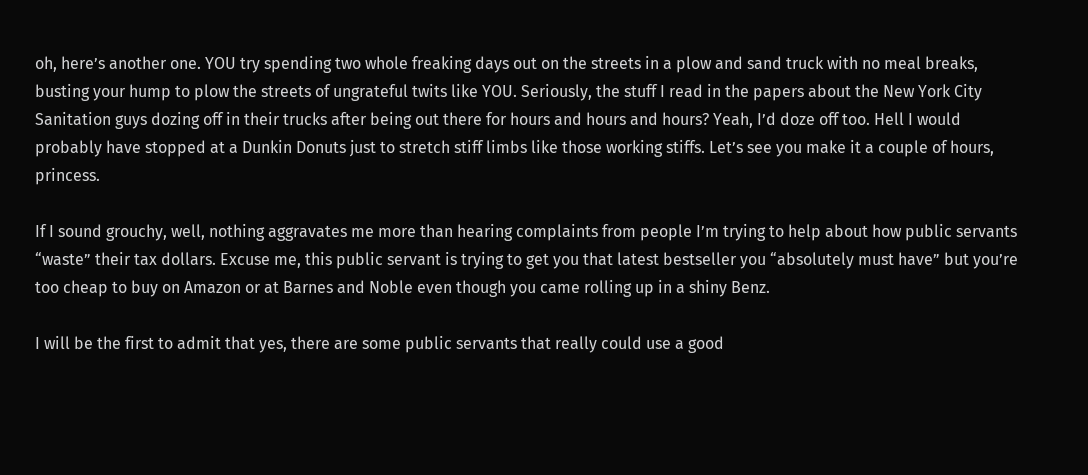oh, here’s another one. YOU try spending two whole freaking days out on the streets in a plow and sand truck with no meal breaks, busting your hump to plow the streets of ungrateful twits like YOU. Seriously, the stuff I read in the papers about the New York City Sanitation guys dozing off in their trucks after being out there for hours and hours and hours? Yeah, I’d doze off too. Hell I would probably have stopped at a Dunkin Donuts just to stretch stiff limbs like those working stiffs. Let’s see you make it a couple of hours, princess.

If I sound grouchy, well, nothing aggravates me more than hearing complaints from people I’m trying to help about how public servants “waste” their tax dollars. Excuse me, this public servant is trying to get you that latest bestseller you “absolutely must have” but you’re too cheap to buy on Amazon or at Barnes and Noble even though you came rolling up in a shiny Benz.

I will be the first to admit that yes, there are some public servants that really could use a good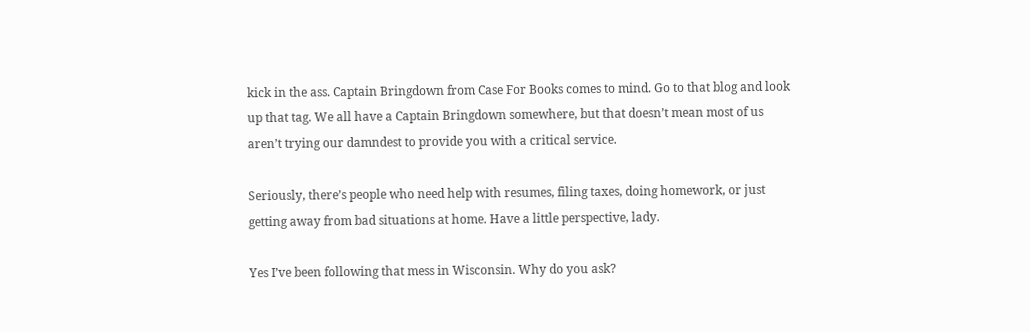kick in the ass. Captain Bringdown from Case For Books comes to mind. Go to that blog and look up that tag. We all have a Captain Bringdown somewhere, but that doesn’t mean most of us aren’t trying our damndest to provide you with a critical service.

Seriously, there’s people who need help with resumes, filing taxes, doing homework, or just getting away from bad situations at home. Have a little perspective, lady.

Yes I’ve been following that mess in Wisconsin. Why do you ask?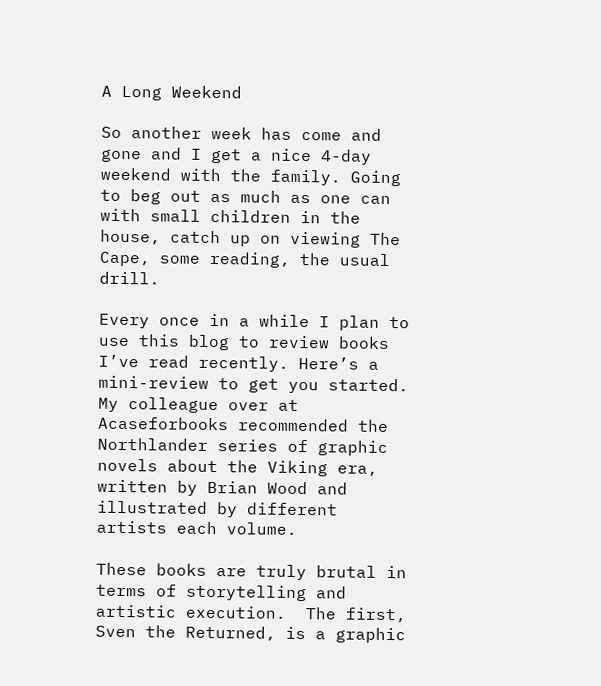A Long Weekend

So another week has come and gone and I get a nice 4-day weekend with the family. Going to beg out as much as one can with small children in the house, catch up on viewing The Cape, some reading, the usual drill.

Every once in a while I plan to use this blog to review books I’ve read recently. Here’s a mini-review to get you started. My colleague over at Acaseforbooks recommended the Northlander series of graphic novels about the Viking era, written by Brian Wood and illustrated by different artists each volume.

These books are truly brutal in terms of storytelling and artistic execution.  The first, Sven the Returned, is a graphic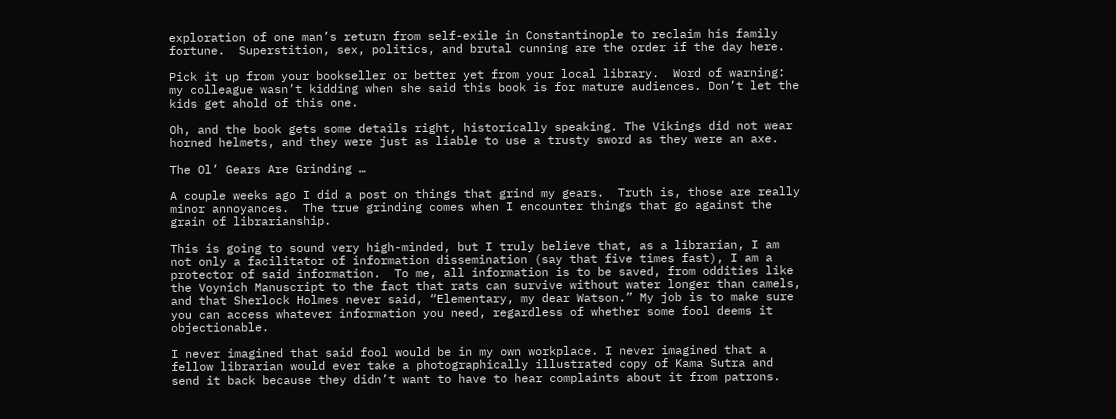exploration of one man’s return from self-exile in Constantinople to reclaim his family fortune.  Superstition, sex, politics, and brutal cunning are the order if the day here.

Pick it up from your bookseller or better yet from your local library.  Word of warning: my colleague wasn’t kidding when she said this book is for mature audiences. Don’t let the kids get ahold of this one.

Oh, and the book gets some details right, historically speaking. The Vikings did not wear horned helmets, and they were just as liable to use a trusty sword as they were an axe.

The Ol’ Gears Are Grinding …

A couple weeks ago I did a post on things that grind my gears.  Truth is, those are really minor annoyances.  The true grinding comes when I encounter things that go against the grain of librarianship.

This is going to sound very high-minded, but I truly believe that, as a librarian, I am not only a facilitator of information dissemination (say that five times fast), I am a protector of said information.  To me, all information is to be saved, from oddities like the Voynich Manuscript to the fact that rats can survive without water longer than camels, and that Sherlock Holmes never said, “Elementary, my dear Watson.” My job is to make sure you can access whatever information you need, regardless of whether some fool deems it objectionable.

I never imagined that said fool would be in my own workplace. I never imagined that a fellow librarian would ever take a photographically illustrated copy of Kama Sutra and send it back because they didn’t want to have to hear complaints about it from patrons.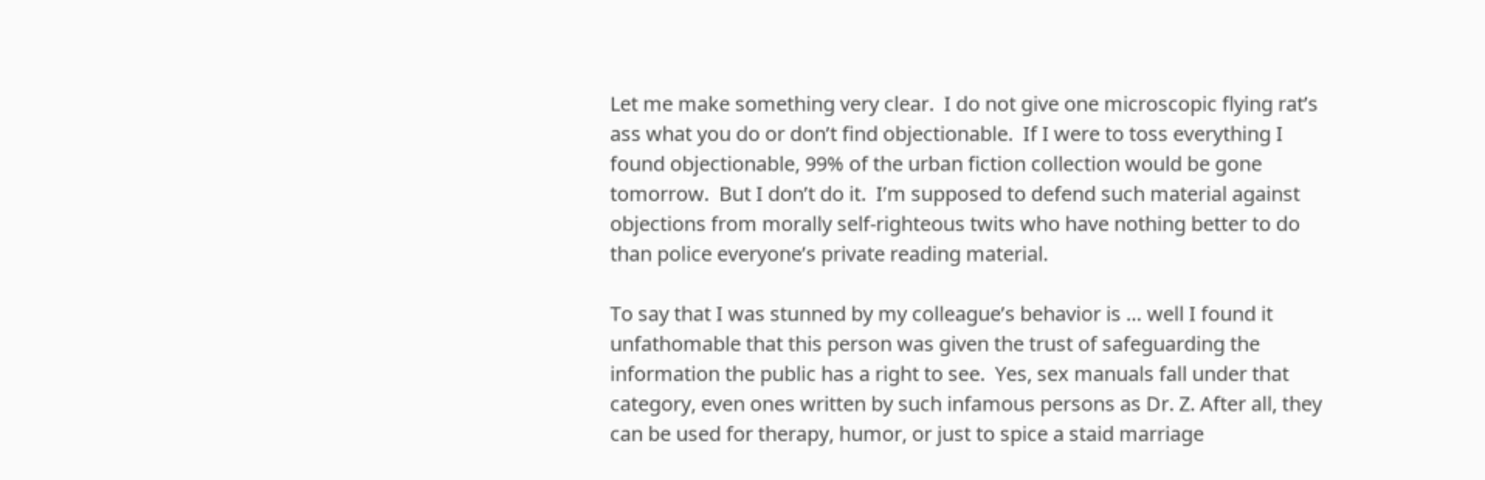Let me make something very clear.  I do not give one microscopic flying rat’s ass what you do or don’t find objectionable.  If I were to toss everything I found objectionable, 99% of the urban fiction collection would be gone tomorrow.  But I don’t do it.  I’m supposed to defend such material against objections from morally self-righteous twits who have nothing better to do than police everyone’s private reading material.

To say that I was stunned by my colleague’s behavior is … well I found it unfathomable that this person was given the trust of safeguarding the information the public has a right to see.  Yes, sex manuals fall under that category, even ones written by such infamous persons as Dr. Z. After all, they can be used for therapy, humor, or just to spice a staid marriage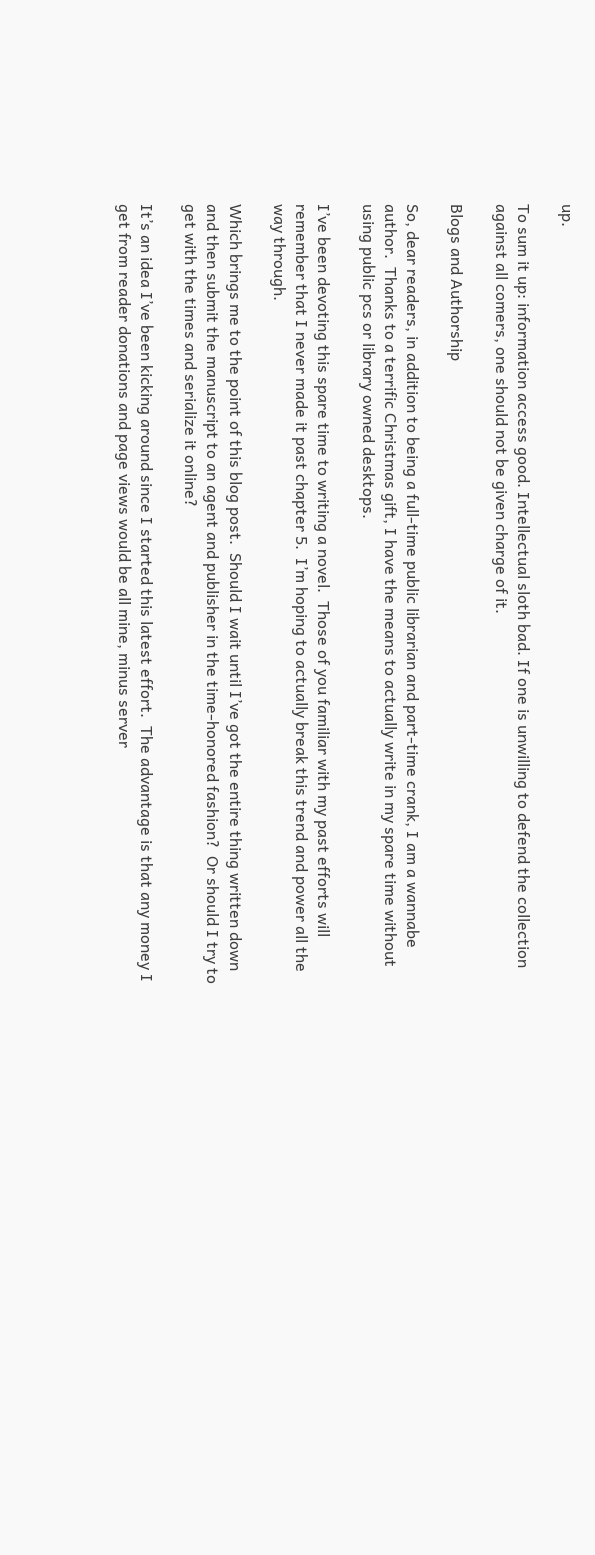up.

To sum it up: information access good. Intellectual sloth bad. If one is unwilling to defend the collection against all comers, one should not be given charge of it.

Blogs and Authorship

So, dear readers, in addition to being a full-time public librarian and part-time crank, I am a wannabe author.  Thanks to a terrific Christmas gift, I have the means to actually write in my spare time without using public pcs or library owned desktops.

I’ve been devoting this spare time to writing a novel.  Those of you familiar with my past efforts will remember that I never made it past chapter 5.  I’m hoping to actually break this trend and power all the way through.

Which brings me to the point of this blog post.  Should I wait until I’ve got the entire thing written down and then submit the manuscript to an agent and publisher in the time-honored fashion?  Or should I try to get with the times and serialize it online?

It’s an idea I’ve been kicking around since I started this latest effort.  The advantage is that any money I get from reader donations and page views would be all mine, minus server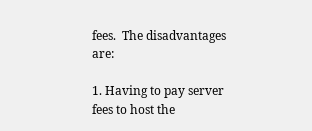fees.  The disadvantages are:

1. Having to pay server fees to host the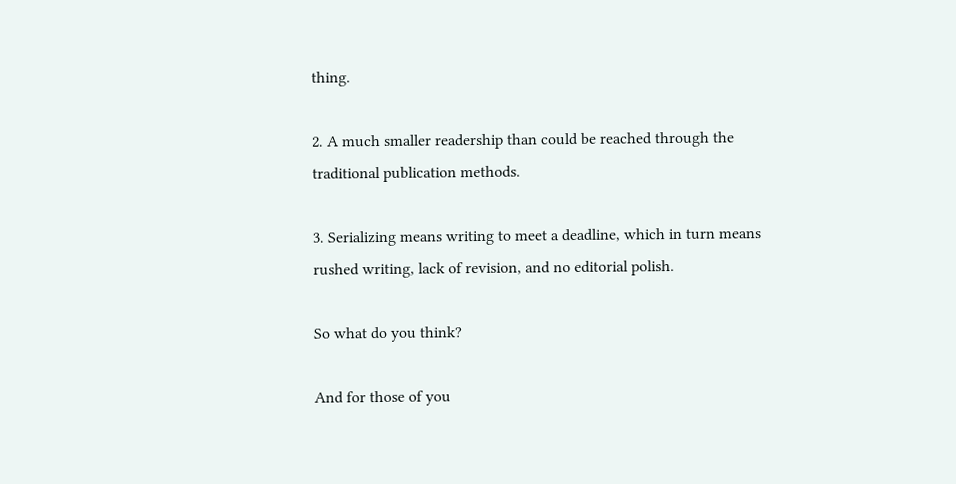thing.

2. A much smaller readership than could be reached through the traditional publication methods.

3. Serializing means writing to meet a deadline, which in turn means rushed writing, lack of revision, and no editorial polish.

So what do you think?

And for those of you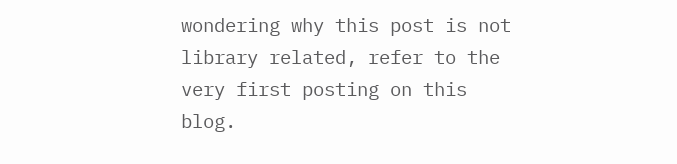wondering why this post is not library related, refer to the very first posting on this blog.